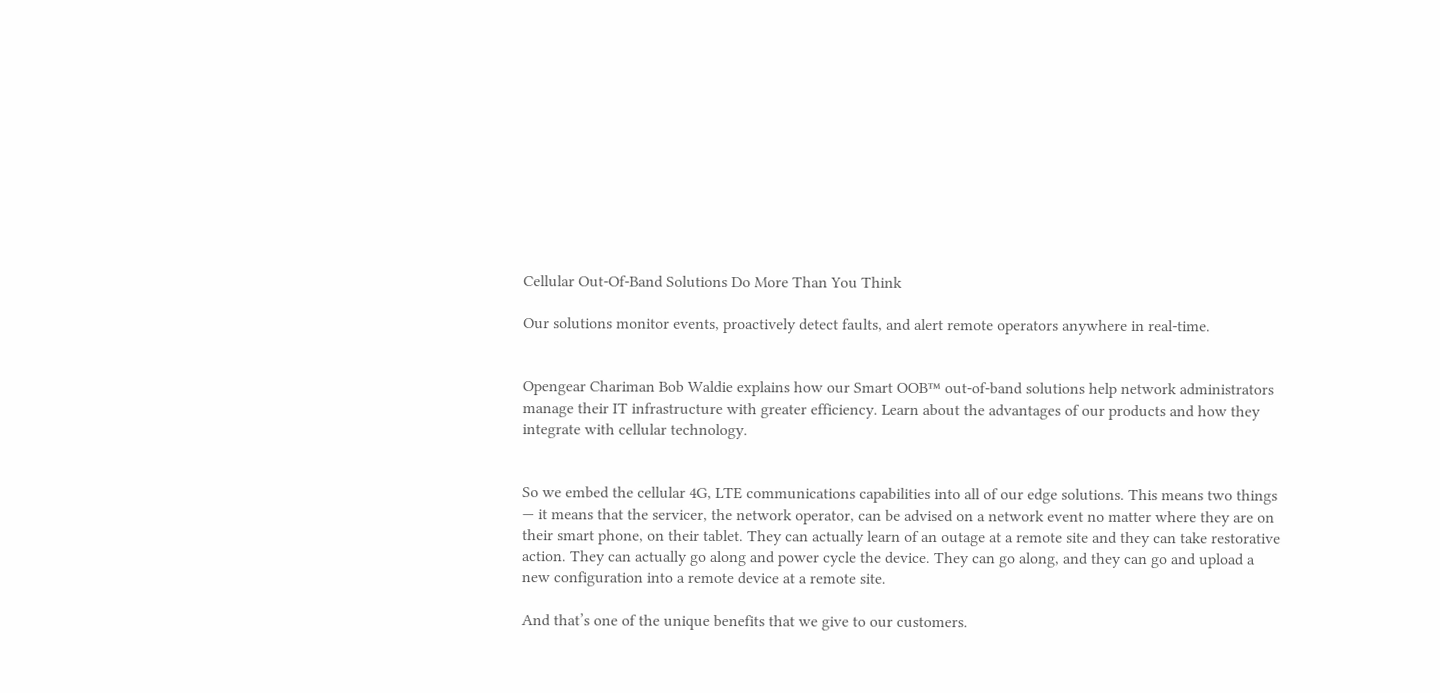Cellular Out-Of-Band Solutions Do More Than You Think

Our solutions monitor events, proactively detect faults, and alert remote operators anywhere in real-time.


Opengear Chariman Bob Waldie explains how our Smart OOB™ out-of-band solutions help network administrators manage their IT infrastructure with greater efficiency. Learn about the advantages of our products and how they integrate with cellular technology.


So we embed the cellular 4G, LTE communications capabilities into all of our edge solutions. This means two things — it means that the servicer, the network operator, can be advised on a network event no matter where they are on their smart phone, on their tablet. They can actually learn of an outage at a remote site and they can take restorative action. They can actually go along and power cycle the device. They can go along, and they can go and upload a new configuration into a remote device at a remote site.

And that’s one of the unique benefits that we give to our customers.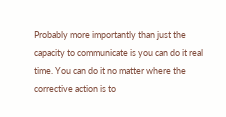Probably more importantly than just the capacity to communicate is you can do it real time. You can do it no matter where the corrective action is to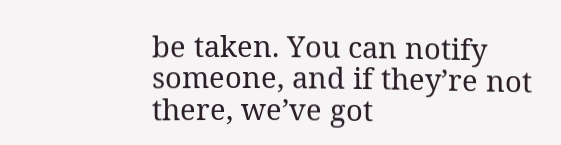be taken. You can notify someone, and if they’re not there, we’ve got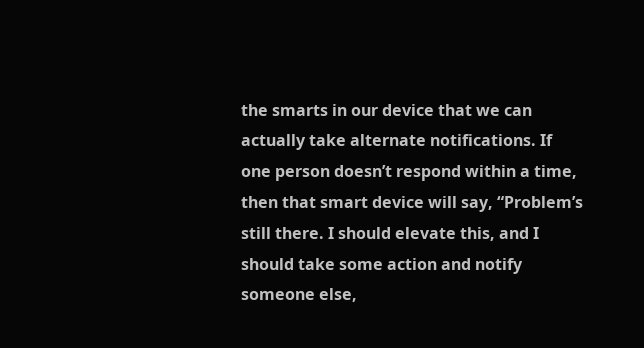the smarts in our device that we can actually take alternate notifications. If one person doesn’t respond within a time, then that smart device will say, “Problem’s still there. I should elevate this, and I should take some action and notify someone else,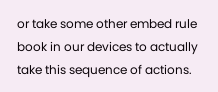or take some other embed rule book in our devices to actually take this sequence of actions.